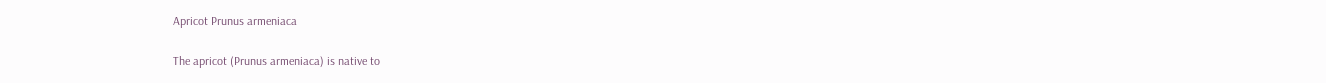Apricot Prunus armeniaca

The apricot (Prunus armeniaca) is native to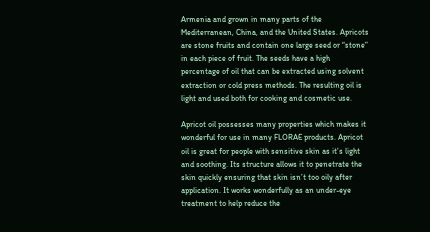Armenia and grown in many parts of the Mediterranean, China, and the United States. Apricots are stone fruits and contain one large seed or “stone” in each piece of fruit. The seeds have a high percentage of oil that can be extracted using solvent extraction or cold press methods. The resulting oil is light and used both for cooking and cosmetic use.

Apricot oil possesses many properties which makes it wonderful for use in many FLORAE products. Apricot oil is great for people with sensitive skin as it’s light and soothing. Its structure allows it to penetrate the skin quickly ensuring that skin isn’t too oily after application. It works wonderfully as an under-eye treatment to help reduce the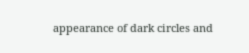appearance of dark circles and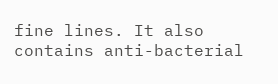fine lines. It also contains anti-bacterial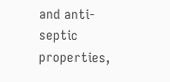and anti-septic properties,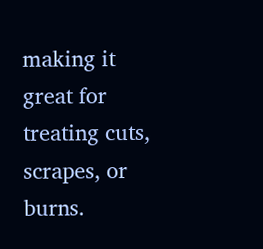making it great for treating cuts, scrapes, or burns.